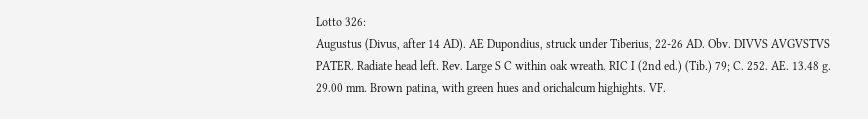Lotto 326:
Augustus (Divus, after 14 AD). AE Dupondius, struck under Tiberius, 22-26 AD. Obv. DIVVS AVGVSTVS PATER. Radiate head left. Rev. Large S C within oak wreath. RIC I (2nd ed.) (Tib.) 79; C. 252. AE. 13.48 g. 29.00 mm. Brown patina, with green hues and orichalcum highights. VF.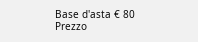Base d'asta € 80
Prezzo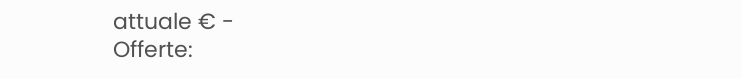attuale € -
Offerte: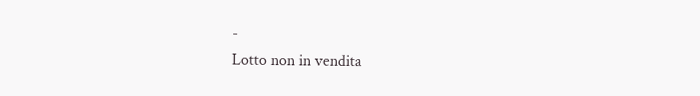-
Lotto non in vendita